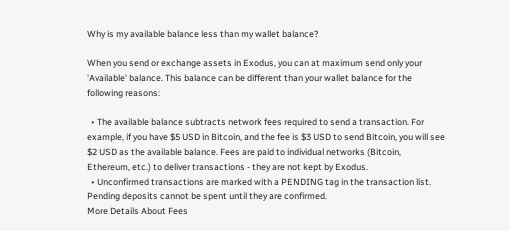Why is my available balance less than my wallet balance?

When you send or exchange assets in Exodus, you can at maximum send only your 'Available' balance. This balance can be different than your wallet balance for the following reasons:

  • The available balance subtracts network fees required to send a transaction. For example, if you have $5 USD in Bitcoin, and the fee is $3 USD to send Bitcoin, you will see $2 USD as the available balance. Fees are paid to individual networks (Bitcoin, Ethereum, etc.) to deliver transactions - they are not kept by Exodus.
  • Unconfirmed transactions are marked with a PENDING tag in the transaction list. Pending deposits cannot be spent until they are confirmed.
More Details About Fees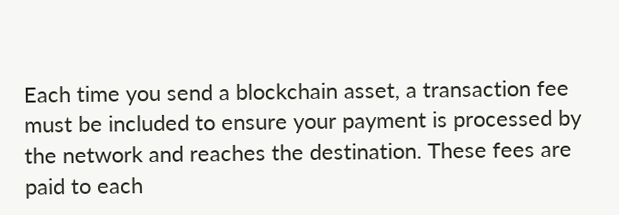Each time you send a blockchain asset, a transaction fee must be included to ensure your payment is processed by the network and reaches the destination. These fees are paid to each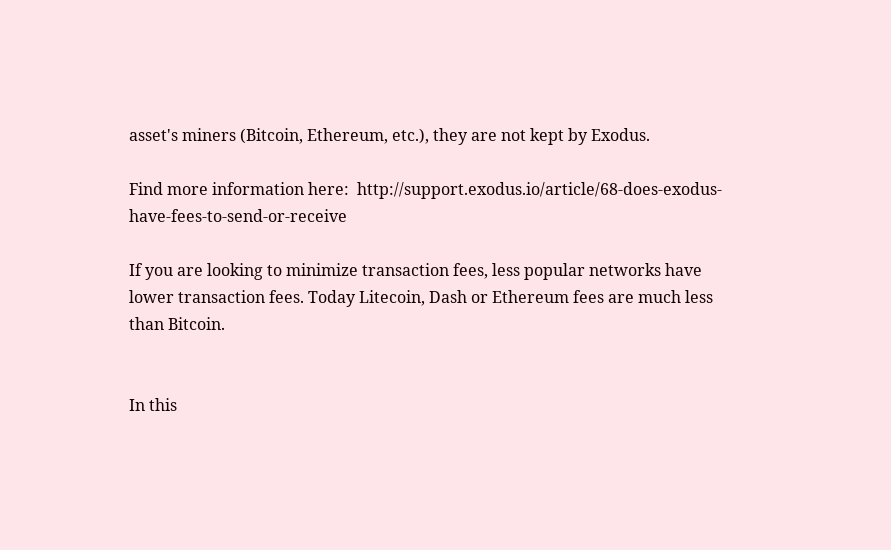asset's miners (Bitcoin, Ethereum, etc.), they are not kept by Exodus.

Find more information here:  http://support.exodus.io/article/68-does-exodus-have-fees-to-send-or-receive

If you are looking to minimize transaction fees, less popular networks have lower transaction fees. Today Litecoin, Dash or Ethereum fees are much less than Bitcoin.


In this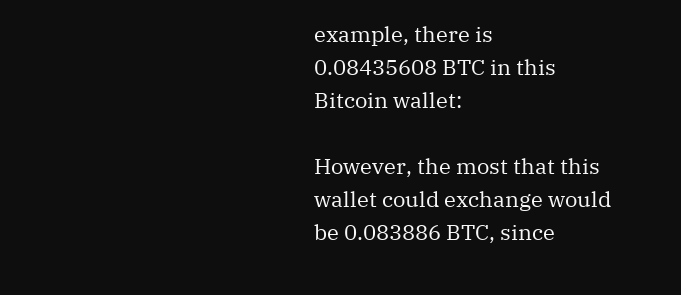example, there is 0.08435608 BTC in this Bitcoin wallet:

However, the most that this wallet could exchange would be 0.083886 BTC, since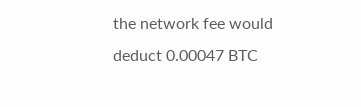the network fee would deduct 0.00047 BTC